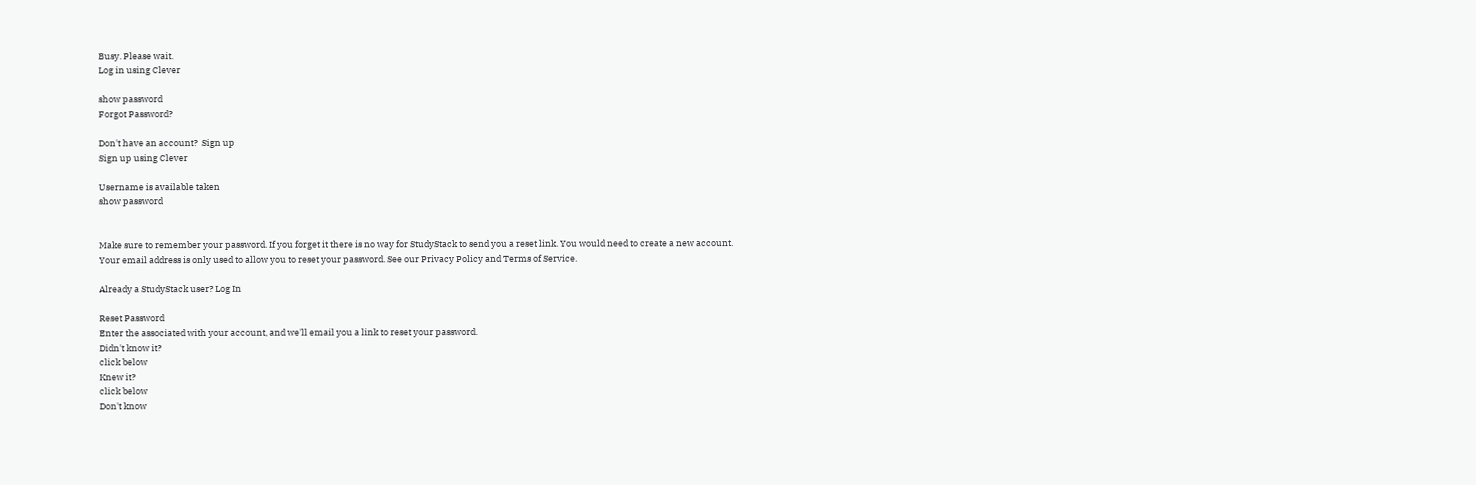Busy. Please wait.
Log in using Clever

show password
Forgot Password?

Don't have an account?  Sign up
Sign up using Clever

Username is available taken
show password


Make sure to remember your password. If you forget it there is no way for StudyStack to send you a reset link. You would need to create a new account.
Your email address is only used to allow you to reset your password. See our Privacy Policy and Terms of Service.

Already a StudyStack user? Log In

Reset Password
Enter the associated with your account, and we'll email you a link to reset your password.
Didn't know it?
click below
Knew it?
click below
Don't know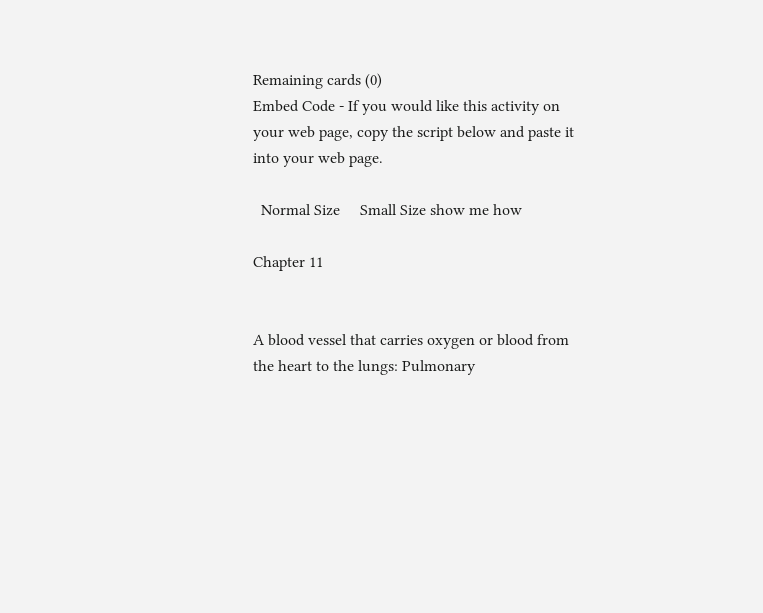Remaining cards (0)
Embed Code - If you would like this activity on your web page, copy the script below and paste it into your web page.

  Normal Size     Small Size show me how

Chapter 11


A blood vessel that carries oxygen or blood from the heart to the lungs: Pulmonary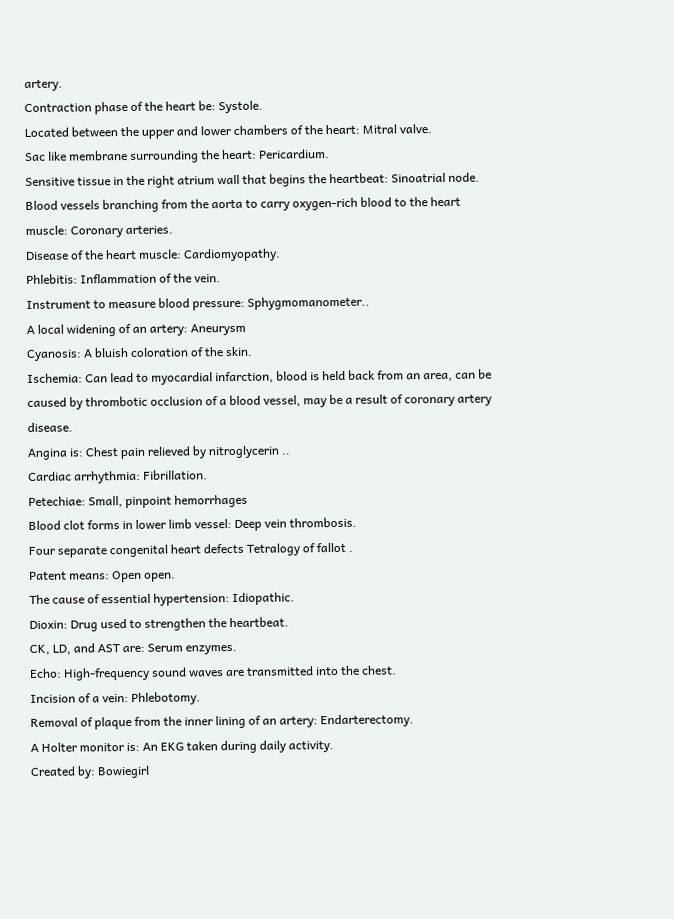artery.
Contraction phase of the heart be: Systole.
Located between the upper and lower chambers of the heart: Mitral valve.
Sac like membrane surrounding the heart: Pericardium.
Sensitive tissue in the right atrium wall that begins the heartbeat: Sinoatrial node.
Blood vessels branching from the aorta to carry oxygen-rich blood to the heart muscle: Coronary arteries.
Disease of the heart muscle: Cardiomyopathy.
Phlebitis: Inflammation of the vein.
Instrument to measure blood pressure: Sphygmomanometer..
A local widening of an artery: Aneurysm
Cyanosis: A bluish coloration of the skin.
Ischemia: Can lead to myocardial infarction, blood is held back from an area, can be caused by thrombotic occlusion of a blood vessel, may be a result of coronary artery disease.
Angina is: Chest pain relieved by nitroglycerin ..
Cardiac arrhythmia: Fibrillation.
Petechiae: Small, pinpoint hemorrhages
Blood clot forms in lower limb vessel: Deep vein thrombosis.
Four separate congenital heart defects Tetralogy of fallot .
Patent means: Open open.
The cause of essential hypertension: Idiopathic.
Dioxin: Drug used to strengthen the heartbeat.
CK, LD, and AST are: Serum enzymes.
Echo: High-frequency sound waves are transmitted into the chest.
Incision of a vein: Phlebotomy.
Removal of plaque from the inner lining of an artery: Endarterectomy.
A Holter monitor is: An EKG taken during daily activity.
Created by: Bowiegirl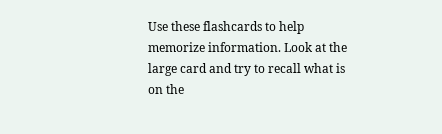Use these flashcards to help memorize information. Look at the large card and try to recall what is on the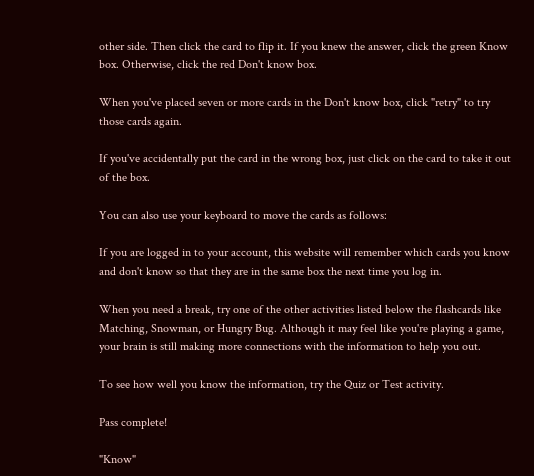other side. Then click the card to flip it. If you knew the answer, click the green Know box. Otherwise, click the red Don't know box.

When you've placed seven or more cards in the Don't know box, click "retry" to try those cards again.

If you've accidentally put the card in the wrong box, just click on the card to take it out of the box.

You can also use your keyboard to move the cards as follows:

If you are logged in to your account, this website will remember which cards you know and don't know so that they are in the same box the next time you log in.

When you need a break, try one of the other activities listed below the flashcards like Matching, Snowman, or Hungry Bug. Although it may feel like you're playing a game, your brain is still making more connections with the information to help you out.

To see how well you know the information, try the Quiz or Test activity.

Pass complete!

"Know"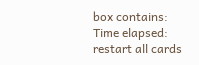box contains:
Time elapsed:
restart all cards